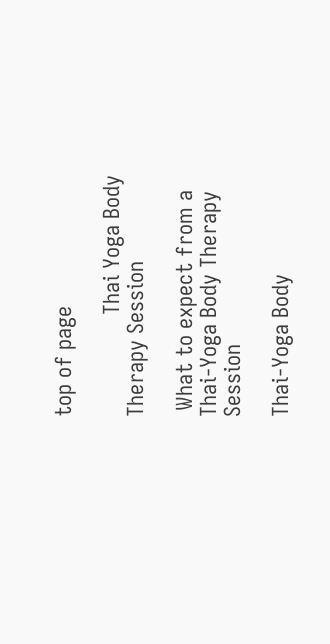top of page

                 Thai Yoga Body Therapy Session

 What to expect from a Thai-Yoga Body Therapy Session

Thai-Yoga Body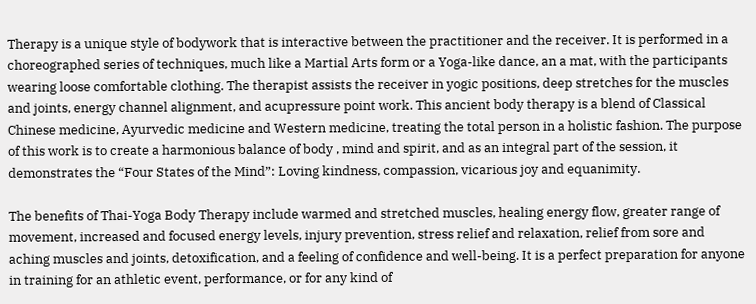Therapy is a unique style of bodywork that is interactive between the practitioner and the receiver. It is performed in a choreographed series of techniques, much like a Martial Arts form or a Yoga-like dance, an a mat, with the participants wearing loose comfortable clothing. The therapist assists the receiver in yogic positions, deep stretches for the muscles and joints, energy channel alignment, and acupressure point work. This ancient body therapy is a blend of Classical Chinese medicine, Ayurvedic medicine and Western medicine, treating the total person in a holistic fashion. The purpose of this work is to create a harmonious balance of body , mind and spirit, and as an integral part of the session, it demonstrates the “Four States of the Mind”: Loving kindness, compassion, vicarious joy and equanimity.

The benefits of Thai-Yoga Body Therapy include warmed and stretched muscles, healing energy flow, greater range of movement, increased and focused energy levels, injury prevention, stress relief and relaxation, relief from sore and aching muscles and joints, detoxification, and a feeling of confidence and well-being. It is a perfect preparation for anyone in training for an athletic event, performance, or for any kind of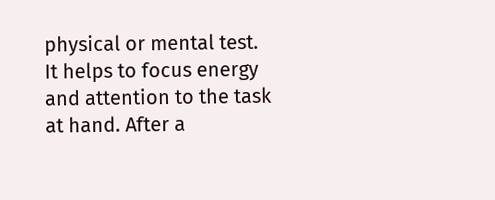physical or mental test. It helps to focus energy and attention to the task at hand. After a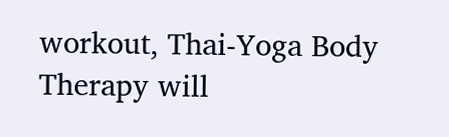workout, Thai-Yoga Body Therapy will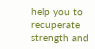help you to recuperate strength and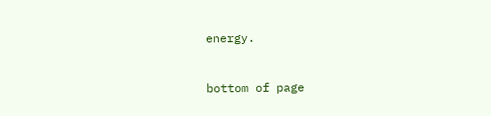energy.


bottom of page